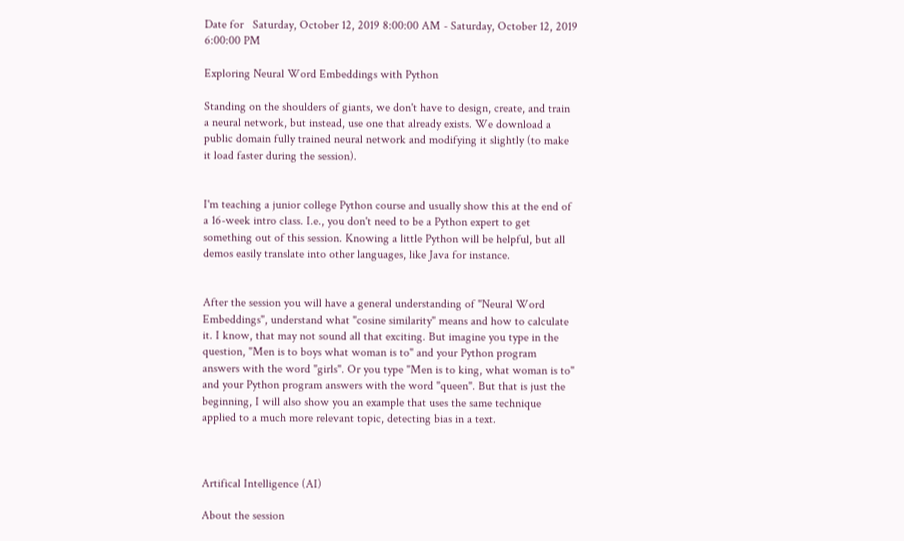Date for   Saturday, October 12, 2019 8:00:00 AM - Saturday, October 12, 2019 6:00:00 PM

Exploring Neural Word Embeddings with Python

Standing on the shoulders of giants, we don't have to design, create, and train a neural network, but instead, use one that already exists. We download a public domain fully trained neural network and modifying it slightly (to make it load faster during the session).


I'm teaching a junior college Python course and usually show this at the end of a 16-week intro class. I.e., you don't need to be a Python expert to get something out of this session. Knowing a little Python will be helpful, but all demos easily translate into other languages, like Java for instance.


After the session you will have a general understanding of "Neural Word Embeddings", understand what "cosine similarity" means and how to calculate it. I know, that may not sound all that exciting. But imagine you type in the question, "Men is to boys what woman is to" and your Python program answers with the word "girls". Or you type "Men is to king, what woman is to" and your Python program answers with the word "queen". But that is just the beginning, I will also show you an example that uses the same technique applied to a much more relevant topic, detecting bias in a text.



Artifical Intelligence (AI)

About the session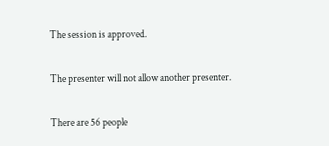The session is approved.

The presenter will not allow another presenter.

There are 56 people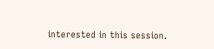interested in this session.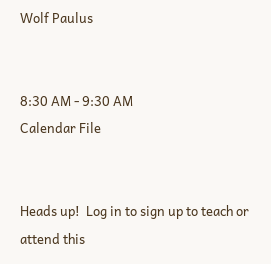Wolf Paulus


8:30 AM - 9:30 AM
Calendar File


Heads up!  Log in to sign up to teach or attend this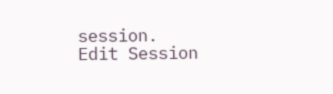session.
Edit Session